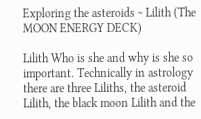Exploring the asteroids ~ Lilith (The MOON ENERGY DECK)

Lilith Who is she and why is she so important. Technically in astrology there are three Liliths, the asteroid Lilith, the black moon Lilith and the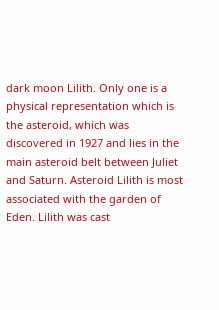dark moon Lilith. Only one is a physical representation which is the asteroid, which was discovered in 1927 and lies in the main asteroid belt between Juliet and Saturn. Asteroid Lilith is most associated with the garden of Eden. Lilith was cast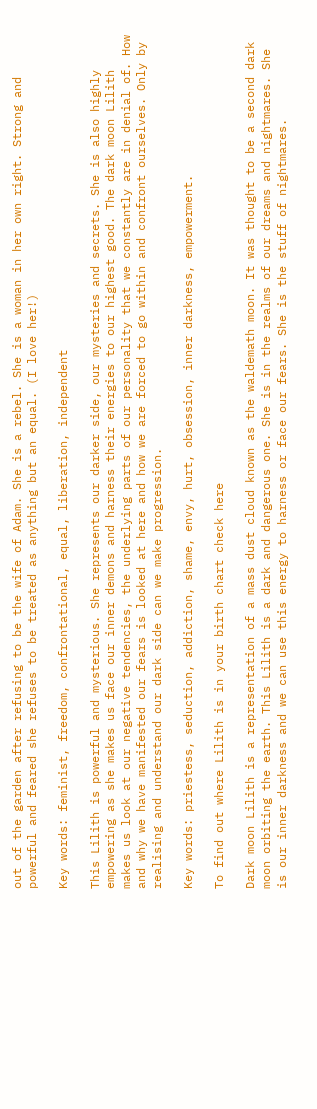out of the garden after refusing to be the wife of Adam. She is a rebel. She is a woman in her own right. Strong and powerful and feared she refuses to be treated as anything but an equal. (I love her!)

Key words: feminist, freedom, confrontational, equal, liberation, independent

This Lilith is powerful and mysterious. She represents our darker side, our mysteries and secrets. She is also highly empowering as she makes us face our inner demons and harness their energies to our highest good. The dark moon Lilith makes us look at our negative tendencies, the underlying parts of our personality that we constantly are in denial of. How and why we have manifested our fears is looked at here and how we are forced to go within and confront ourselves. Only by realising and understand our dark side can we make progression.

Key words: priestess, seduction, addiction, shame, envy, hurt, obsession, inner darkness, empowerment.

To find out where Lilith is in your birth chart check here

Dark moon Lilith is a representation of a mass dust cloud known as the waldemath moon. It was thought to be a second dark moon orbiting the earth. This Lilith is a dark and dangerous one. She is in the realms of our dreams and nightmares. She is our inner darkness and we can use this energy to harness or face our fears. She is the stuff of nightmares.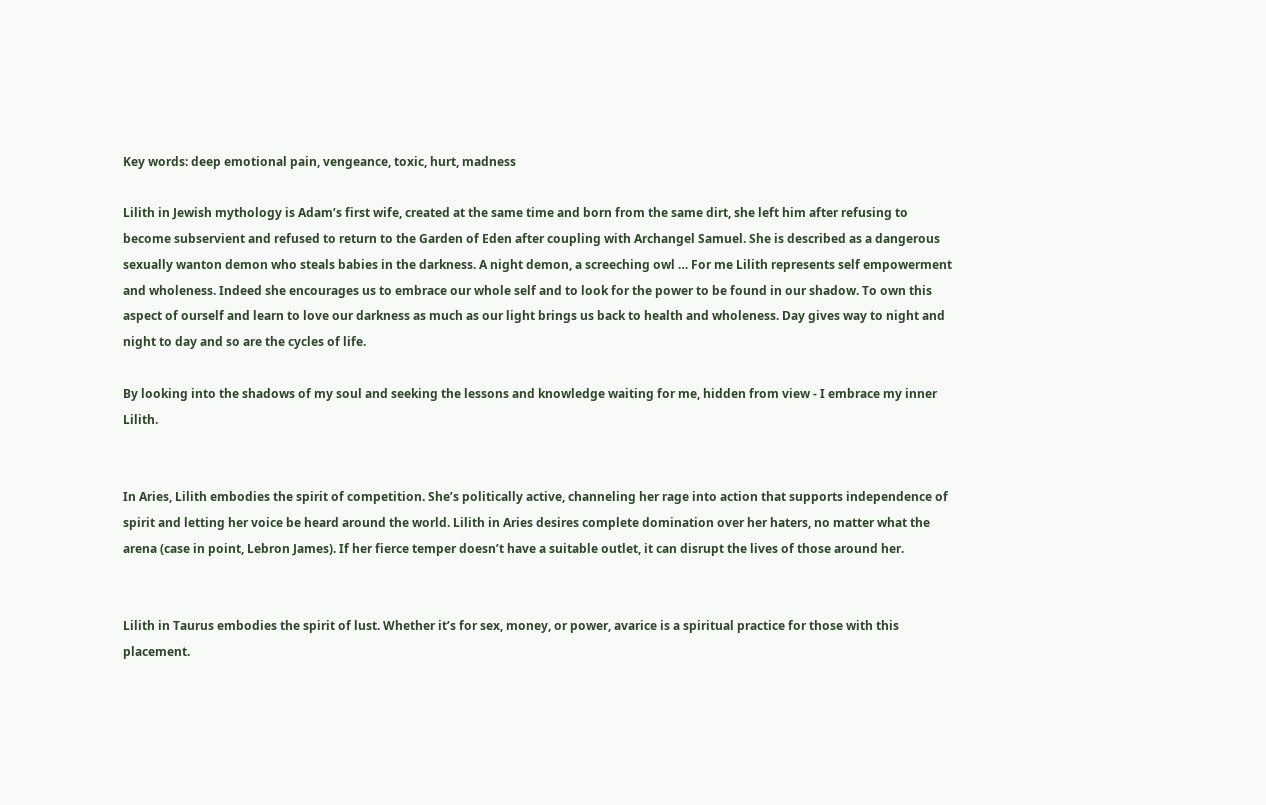Key words: deep emotional pain, vengeance, toxic, hurt, madness

Lilith in Jewish mythology is Adam’s first wife, created at the same time and born from the same dirt, she left him after refusing to become subservient and refused to return to the Garden of Eden after coupling with Archangel Samuel. She is described as a dangerous sexually wanton demon who steals babies in the darkness. A night demon, a screeching owl … For me Lilith represents self empowerment and wholeness. Indeed she encourages us to embrace our whole self and to look for the power to be found in our shadow. To own this aspect of ourself and learn to love our darkness as much as our light brings us back to health and wholeness. Day gives way to night and night to day and so are the cycles of life.

By looking into the shadows of my soul and seeking the lessons and knowledge waiting for me, hidden from view - I embrace my inner Lilith.


In Aries, Lilith embodies the spirit of competition. She’s politically active, channeling her rage into action that supports independence of spirit and letting her voice be heard around the world. Lilith in Aries desires complete domination over her haters, no matter what the arena (case in point, Lebron James). If her fierce temper doesn’t have a suitable outlet, it can disrupt the lives of those around her.


Lilith in Taurus embodies the spirit of lust. Whether it’s for sex, money, or power, avarice is a spiritual practice for those with this placement.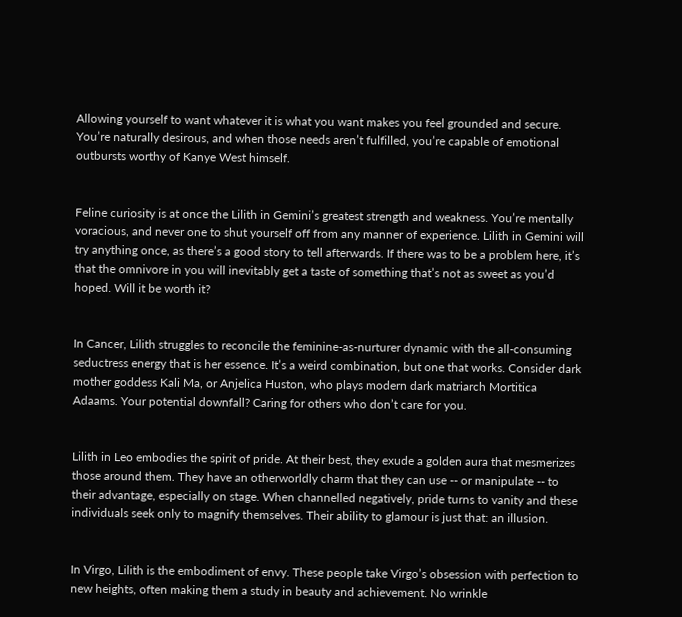Allowing yourself to want whatever it is what you want makes you feel grounded and secure. You’re naturally desirous, and when those needs aren’t fulfilled, you’re capable of emotional outbursts worthy of Kanye West himself.


Feline curiosity is at once the Lilith in Gemini’s greatest strength and weakness. You’re mentally voracious, and never one to shut yourself off from any manner of experience. Lilith in Gemini will try anything once, as there’s a good story to tell afterwards. If there was to be a problem here, it’s that the omnivore in you will inevitably get a taste of something that’s not as sweet as you’d hoped. Will it be worth it?


In Cancer, Lilith struggles to reconcile the feminine-as-nurturer dynamic with the all-consuming seductress energy that is her essence. It’s a weird combination, but one that works. Consider dark mother goddess Kali Ma, or Anjelica Huston, who plays modern dark matriarch Mortitica Adaams. Your potential downfall? Caring for others who don’t care for you.


Lilith in Leo embodies the spirit of pride. At their best, they exude a golden aura that mesmerizes those around them. They have an otherworldly charm that they can use -- or manipulate -- to their advantage, especially on stage. When channelled negatively, pride turns to vanity and these individuals seek only to magnify themselves. Their ability to glamour is just that: an illusion.


In Virgo, Lilith is the embodiment of envy. These people take Virgo’s obsession with perfection to new heights, often making them a study in beauty and achievement. No wrinkle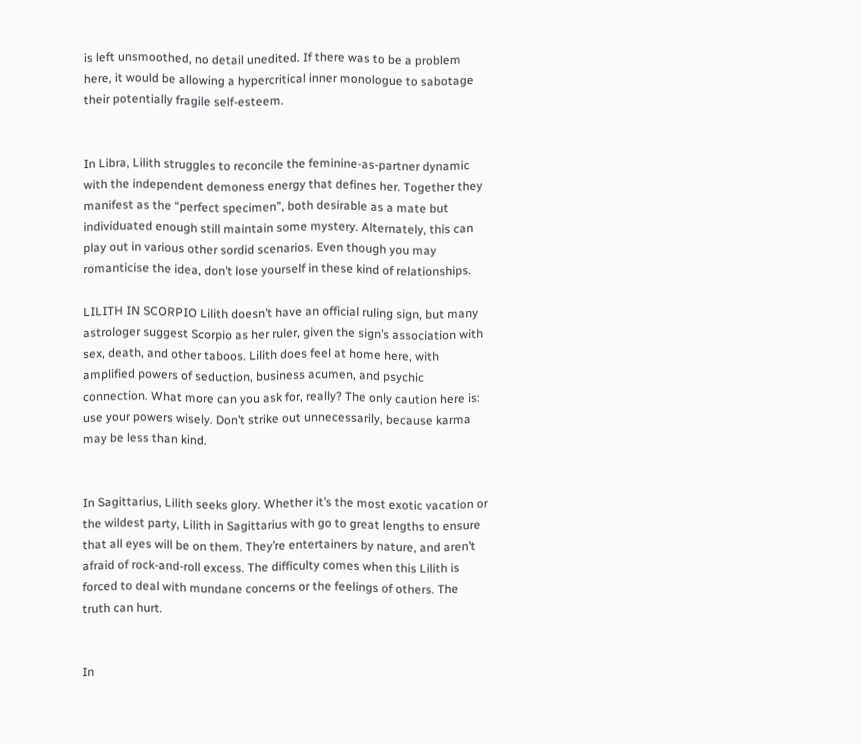is left unsmoothed, no detail unedited. If there was to be a problem here, it would be allowing a hypercritical inner monologue to sabotage their potentially fragile self-esteem.


In Libra, Lilith struggles to reconcile the feminine-as-partner dynamic with the independent demoness energy that defines her. Together they manifest as the “perfect specimen”, both desirable as a mate but individuated enough still maintain some mystery. Alternately, this can play out in various other sordid scenarios. Even though you may romanticise the idea, don’t lose yourself in these kind of relationships.

LILITH IN SCORPIO Lilith doesn’t have an official ruling sign, but many astrologer suggest Scorpio as her ruler, given the sign’s association with sex, death, and other taboos. Lilith does feel at home here, with amplified powers of seduction, business acumen, and psychic connection. What more can you ask for, really? The only caution here is: use your powers wisely. Don’t strike out unnecessarily, because karma may be less than kind.


In Sagittarius, Lilith seeks glory. Whether it’s the most exotic vacation or the wildest party, Lilith in Sagittarius with go to great lengths to ensure that all eyes will be on them. They’re entertainers by nature, and aren’t afraid of rock-and-roll excess. The difficulty comes when this Lilith is forced to deal with mundane concerns or the feelings of others. The truth can hurt.


In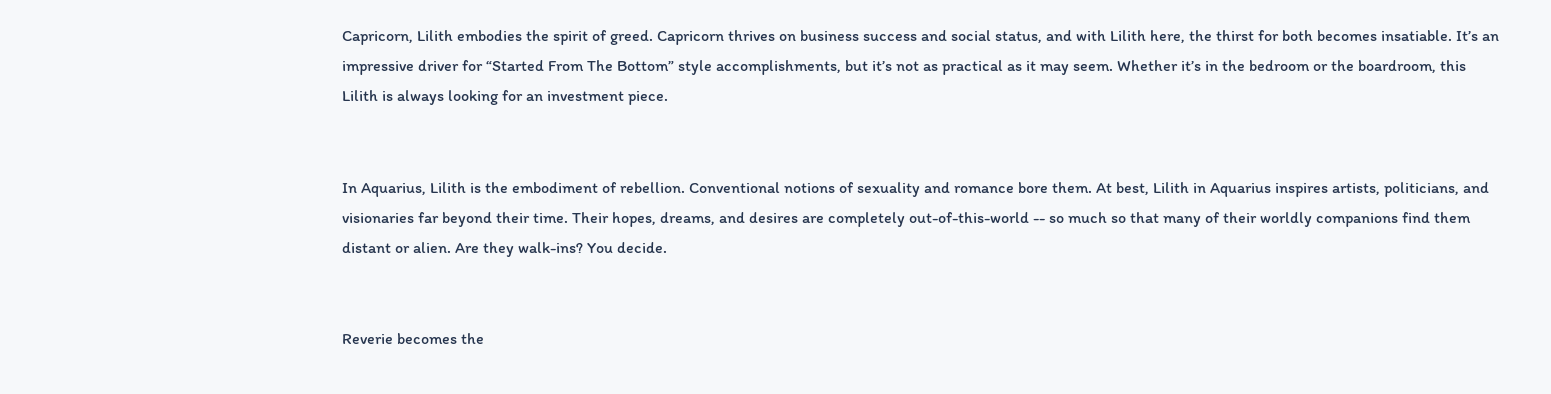Capricorn, Lilith embodies the spirit of greed. Capricorn thrives on business success and social status, and with Lilith here, the thirst for both becomes insatiable. It’s an impressive driver for “Started From The Bottom” style accomplishments, but it’s not as practical as it may seem. Whether it’s in the bedroom or the boardroom, this Lilith is always looking for an investment piece.


In Aquarius, Lilith is the embodiment of rebellion. Conventional notions of sexuality and romance bore them. At best, Lilith in Aquarius inspires artists, politicians, and visionaries far beyond their time. Their hopes, dreams, and desires are completely out-of-this-world -- so much so that many of their worldly companions find them distant or alien. Are they walk-ins? You decide.


Reverie becomes the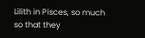Lilith in Pisces, so much so that they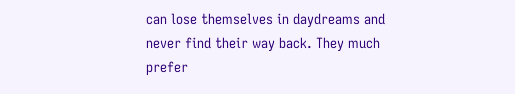can lose themselves in daydreams and never find their way back. They much prefer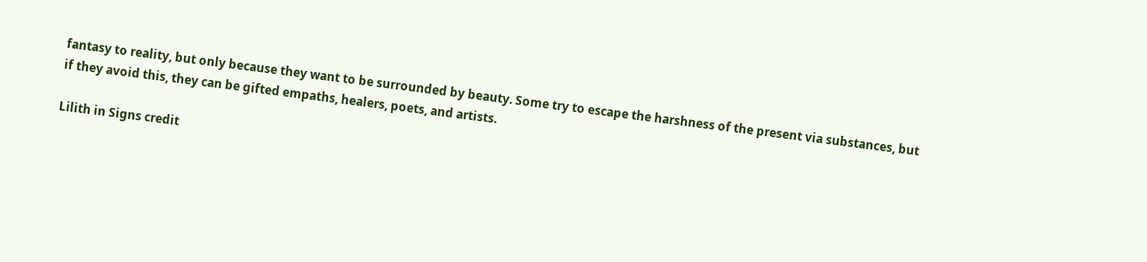fantasy to reality, but only because they want to be surrounded by beauty. Some try to escape the harshness of the present via substances, but if they avoid this, they can be gifted empaths, healers, poets, and artists.

Lilith in Signs credit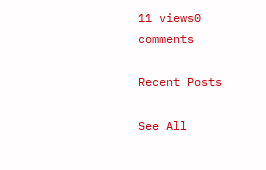11 views0 comments

Recent Posts

See All